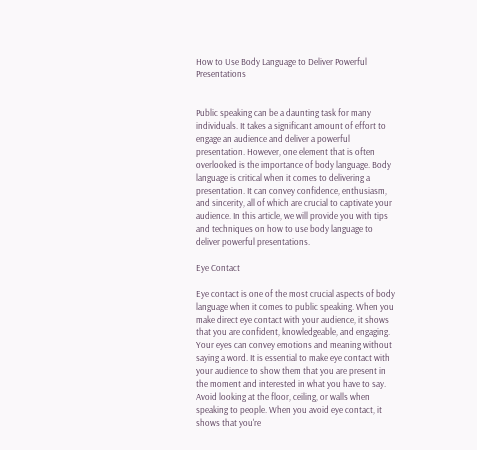How to Use Body Language to Deliver Powerful Presentations


Public speaking can be a daunting task for many individuals. It takes a significant amount of effort to engage an audience and deliver a powerful presentation. However, one element that is often overlooked is the importance of body language. Body language is critical when it comes to delivering a presentation. It can convey confidence, enthusiasm, and sincerity, all of which are crucial to captivate your audience. In this article, we will provide you with tips and techniques on how to use body language to deliver powerful presentations.

Eye Contact

Eye contact is one of the most crucial aspects of body language when it comes to public speaking. When you make direct eye contact with your audience, it shows that you are confident, knowledgeable, and engaging. Your eyes can convey emotions and meaning without saying a word. It is essential to make eye contact with your audience to show them that you are present in the moment and interested in what you have to say. Avoid looking at the floor, ceiling, or walls when speaking to people. When you avoid eye contact, it shows that you're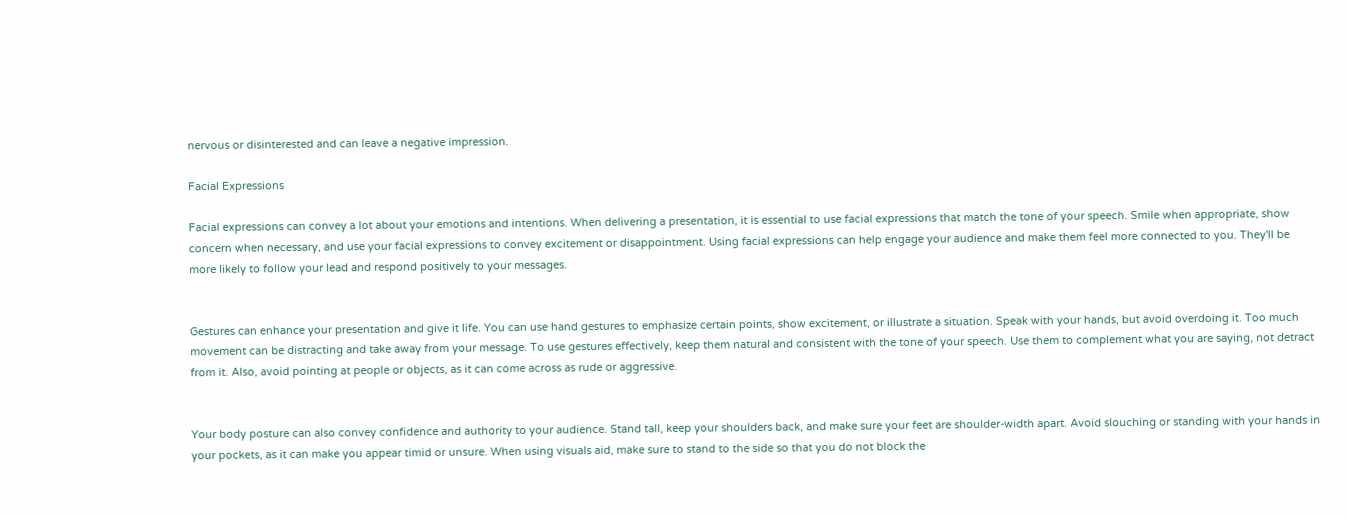nervous or disinterested and can leave a negative impression.

Facial Expressions

Facial expressions can convey a lot about your emotions and intentions. When delivering a presentation, it is essential to use facial expressions that match the tone of your speech. Smile when appropriate, show concern when necessary, and use your facial expressions to convey excitement or disappointment. Using facial expressions can help engage your audience and make them feel more connected to you. They'll be more likely to follow your lead and respond positively to your messages.


Gestures can enhance your presentation and give it life. You can use hand gestures to emphasize certain points, show excitement, or illustrate a situation. Speak with your hands, but avoid overdoing it. Too much movement can be distracting and take away from your message. To use gestures effectively, keep them natural and consistent with the tone of your speech. Use them to complement what you are saying, not detract from it. Also, avoid pointing at people or objects, as it can come across as rude or aggressive.


Your body posture can also convey confidence and authority to your audience. Stand tall, keep your shoulders back, and make sure your feet are shoulder-width apart. Avoid slouching or standing with your hands in your pockets, as it can make you appear timid or unsure. When using visuals aid, make sure to stand to the side so that you do not block the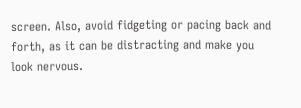screen. Also, avoid fidgeting or pacing back and forth, as it can be distracting and make you look nervous.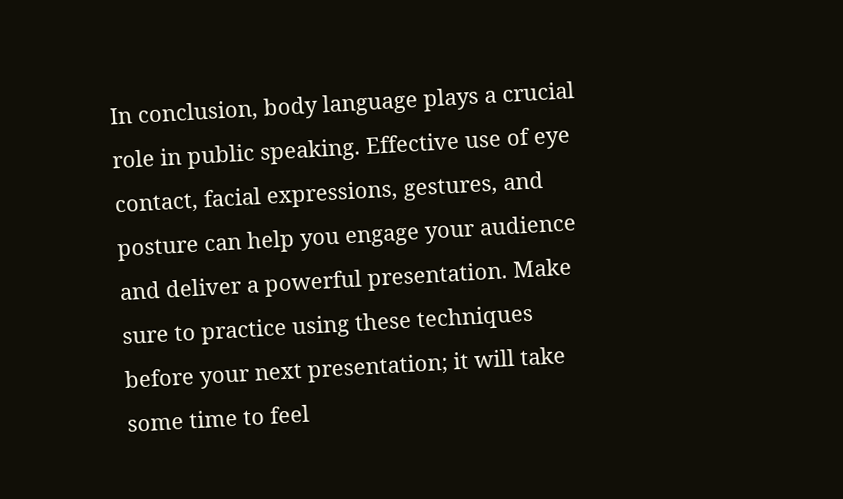In conclusion, body language plays a crucial role in public speaking. Effective use of eye contact, facial expressions, gestures, and posture can help you engage your audience and deliver a powerful presentation. Make sure to practice using these techniques before your next presentation; it will take some time to feel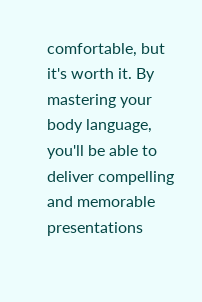comfortable, but it's worth it. By mastering your body language, you'll be able to deliver compelling and memorable presentations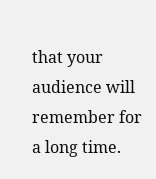that your audience will remember for a long time.